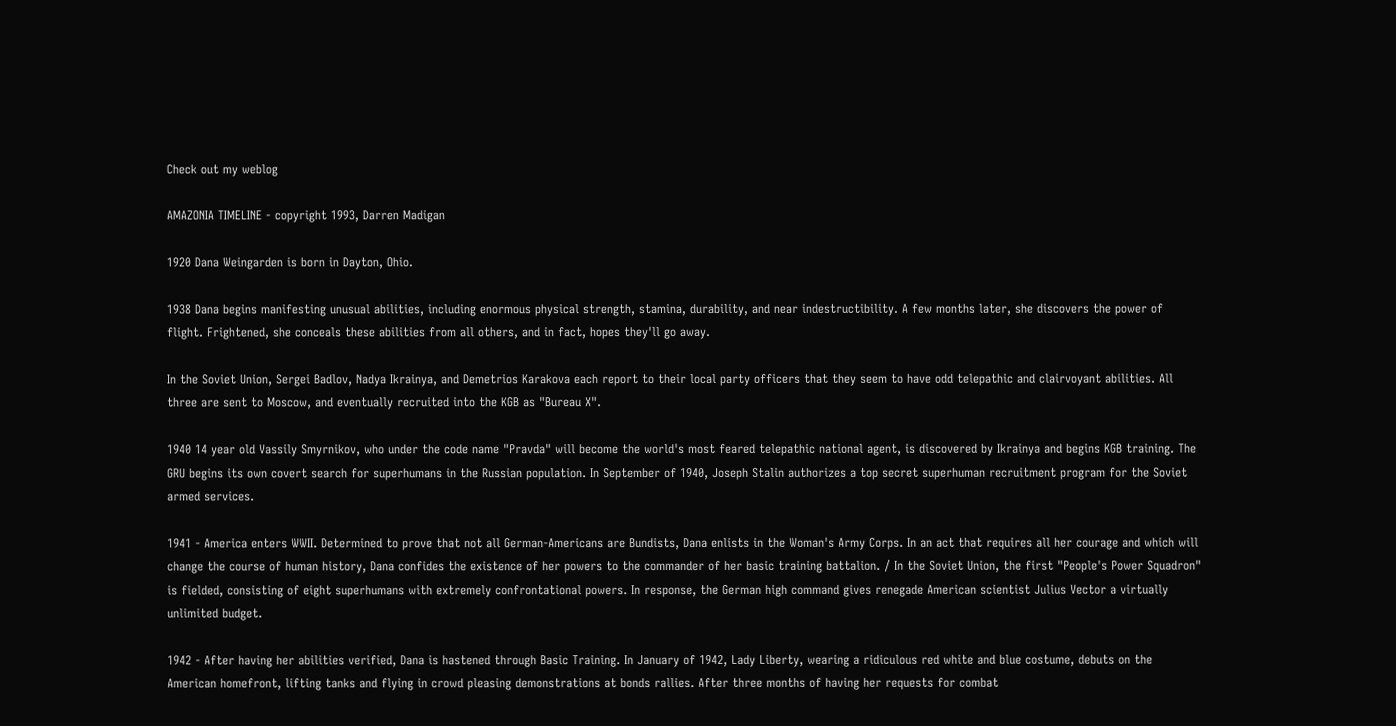Check out my weblog

AMAZONIA TIMELINE - copyright 1993, Darren Madigan

1920 Dana Weingarden is born in Dayton, Ohio.

1938 Dana begins manifesting unusual abilities, including enormous physical strength, stamina, durability, and near indestructibility. A few months later, she discovers the power of flight. Frightened, she conceals these abilities from all others, and in fact, hopes they'll go away.

In the Soviet Union, Sergei Badlov, Nadya Ikrainya, and Demetrios Karakova each report to their local party officers that they seem to have odd telepathic and clairvoyant abilities. All three are sent to Moscow, and eventually recruited into the KGB as "Bureau X".

1940 14 year old Vassily Smyrnikov, who under the code name "Pravda" will become the world's most feared telepathic national agent, is discovered by Ikrainya and begins KGB training. The GRU begins its own covert search for superhumans in the Russian population. In September of 1940, Joseph Stalin authorizes a top secret superhuman recruitment program for the Soviet armed services.

1941 - America enters WWII. Determined to prove that not all German-Americans are Bundists, Dana enlists in the Woman's Army Corps. In an act that requires all her courage and which will change the course of human history, Dana confides the existence of her powers to the commander of her basic training battalion. / In the Soviet Union, the first "People's Power Squadron" is fielded, consisting of eight superhumans with extremely confrontational powers. In response, the German high command gives renegade American scientist Julius Vector a virtually unlimited budget.

1942 - After having her abilities verified, Dana is hastened through Basic Training. In January of 1942, Lady Liberty, wearing a ridiculous red white and blue costume, debuts on the American homefront, lifting tanks and flying in crowd pleasing demonstrations at bonds rallies. After three months of having her requests for combat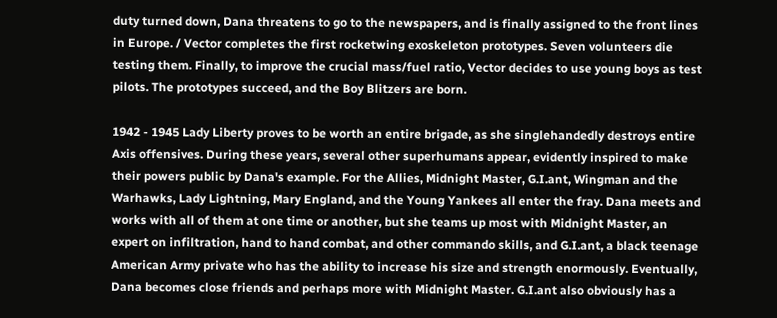duty turned down, Dana threatens to go to the newspapers, and is finally assigned to the front lines in Europe. / Vector completes the first rocketwing exoskeleton prototypes. Seven volunteers die testing them. Finally, to improve the crucial mass/fuel ratio, Vector decides to use young boys as test pilots. The prototypes succeed, and the Boy Blitzers are born.

1942 - 1945 Lady Liberty proves to be worth an entire brigade, as she singlehandedly destroys entire Axis offensives. During these years, several other superhumans appear, evidently inspired to make their powers public by Dana's example. For the Allies, Midnight Master, G.I.ant, Wingman and the Warhawks, Lady Lightning, Mary England, and the Young Yankees all enter the fray. Dana meets and works with all of them at one time or another, but she teams up most with Midnight Master, an expert on infiltration, hand to hand combat, and other commando skills, and G.I.ant, a black teenage American Army private who has the ability to increase his size and strength enormously. Eventually, Dana becomes close friends and perhaps more with Midnight Master. G.I.ant also obviously has a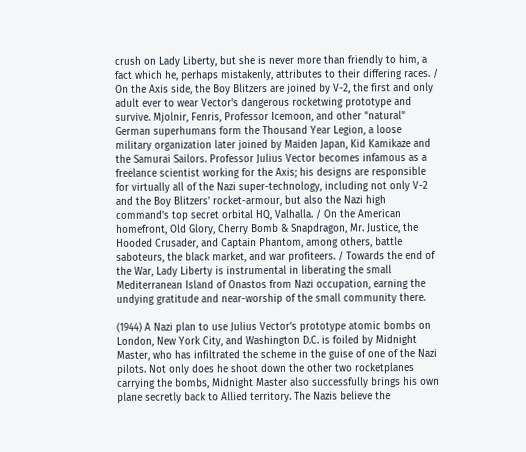crush on Lady Liberty, but she is never more than friendly to him, a fact which he, perhaps mistakenly, attributes to their differing races. / On the Axis side, the Boy Blitzers are joined by V-2, the first and only adult ever to wear Vector's dangerous rocketwing prototype and survive. Mjolnir, Fenris, Professor Icemoon, and other "natural" German superhumans form the Thousand Year Legion, a loose military organization later joined by Maiden Japan, Kid Kamikaze and the Samurai Sailors. Professor Julius Vector becomes infamous as a freelance scientist working for the Axis; his designs are responsible for virtually all of the Nazi super-technology, including not only V-2 and the Boy Blitzers' rocket-armour, but also the Nazi high command's top secret orbital HQ, Valhalla. / On the American homefront, Old Glory, Cherry Bomb & Snapdragon, Mr. Justice, the Hooded Crusader, and Captain Phantom, among others, battle saboteurs, the black market, and war profiteers. / Towards the end of the War, Lady Liberty is instrumental in liberating the small Mediterranean Island of Onastos from Nazi occupation, earning the undying gratitude and near-worship of the small community there.

(1944) A Nazi plan to use Julius Vector's prototype atomic bombs on London, New York City, and Washington D.C. is foiled by Midnight Master, who has infiltrated the scheme in the guise of one of the Nazi pilots. Not only does he shoot down the other two rocketplanes carrying the bombs, Midnight Master also successfully brings his own plane secretly back to Allied territory. The Nazis believe the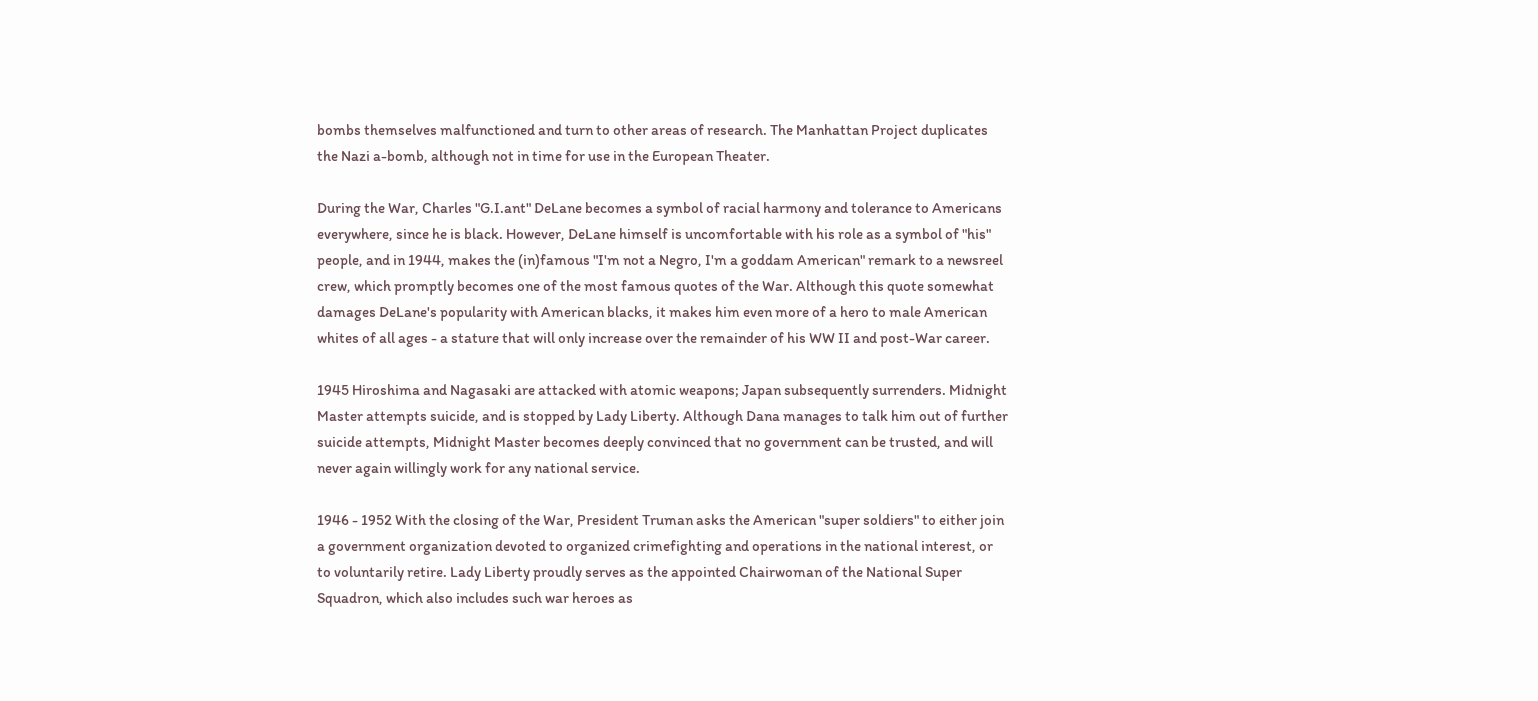bombs themselves malfunctioned and turn to other areas of research. The Manhattan Project duplicates the Nazi a-bomb, although not in time for use in the European Theater.

During the War, Charles "G.I.ant" DeLane becomes a symbol of racial harmony and tolerance to Americans everywhere, since he is black. However, DeLane himself is uncomfortable with his role as a symbol of "his" people, and in 1944, makes the (in)famous "I'm not a Negro, I'm a goddam American" remark to a newsreel crew, which promptly becomes one of the most famous quotes of the War. Although this quote somewhat damages DeLane's popularity with American blacks, it makes him even more of a hero to male American whites of all ages - a stature that will only increase over the remainder of his WW II and post-War career.

1945 Hiroshima and Nagasaki are attacked with atomic weapons; Japan subsequently surrenders. Midnight Master attempts suicide, and is stopped by Lady Liberty. Although Dana manages to talk him out of further suicide attempts, Midnight Master becomes deeply convinced that no government can be trusted, and will never again willingly work for any national service.

1946 - 1952 With the closing of the War, President Truman asks the American "super soldiers" to either join a government organization devoted to organized crimefighting and operations in the national interest, or to voluntarily retire. Lady Liberty proudly serves as the appointed Chairwoman of the National Super Squadron, which also includes such war heroes as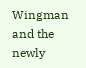Wingman and the newly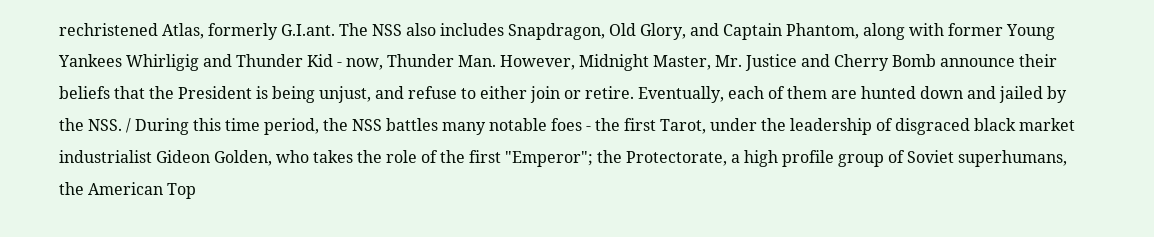rechristened Atlas, formerly G.I.ant. The NSS also includes Snapdragon, Old Glory, and Captain Phantom, along with former Young Yankees Whirligig and Thunder Kid - now, Thunder Man. However, Midnight Master, Mr. Justice and Cherry Bomb announce their beliefs that the President is being unjust, and refuse to either join or retire. Eventually, each of them are hunted down and jailed by the NSS. / During this time period, the NSS battles many notable foes - the first Tarot, under the leadership of disgraced black market industrialist Gideon Golden, who takes the role of the first "Emperor"; the Protectorate, a high profile group of Soviet superhumans, the American Top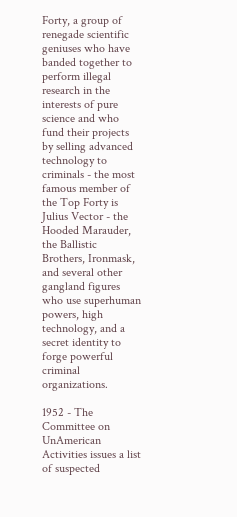Forty, a group of renegade scientific geniuses who have banded together to perform illegal research in the interests of pure science and who fund their projects by selling advanced technology to criminals - the most famous member of the Top Forty is Julius Vector - the Hooded Marauder, the Ballistic Brothers, Ironmask, and several other gangland figures who use superhuman powers, high technology, and a secret identity to forge powerful criminal organizations.

1952 - The Committee on UnAmerican Activities issues a list of suspected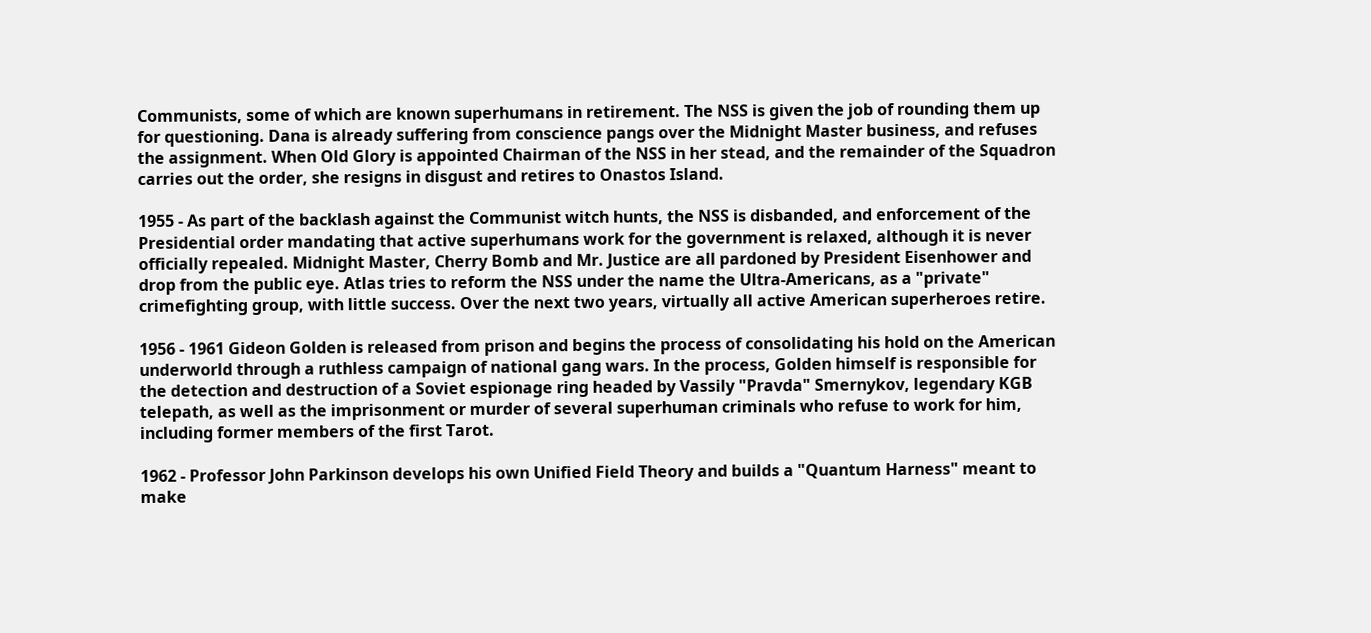Communists, some of which are known superhumans in retirement. The NSS is given the job of rounding them up for questioning. Dana is already suffering from conscience pangs over the Midnight Master business, and refuses the assignment. When Old Glory is appointed Chairman of the NSS in her stead, and the remainder of the Squadron carries out the order, she resigns in disgust and retires to Onastos Island.

1955 - As part of the backlash against the Communist witch hunts, the NSS is disbanded, and enforcement of the Presidential order mandating that active superhumans work for the government is relaxed, although it is never officially repealed. Midnight Master, Cherry Bomb and Mr. Justice are all pardoned by President Eisenhower and drop from the public eye. Atlas tries to reform the NSS under the name the Ultra-Americans, as a "private" crimefighting group, with little success. Over the next two years, virtually all active American superheroes retire.

1956 - 1961 Gideon Golden is released from prison and begins the process of consolidating his hold on the American underworld through a ruthless campaign of national gang wars. In the process, Golden himself is responsible for the detection and destruction of a Soviet espionage ring headed by Vassily "Pravda" Smernykov, legendary KGB telepath, as well as the imprisonment or murder of several superhuman criminals who refuse to work for him, including former members of the first Tarot.

1962 - Professor John Parkinson develops his own Unified Field Theory and builds a "Quantum Harness" meant to make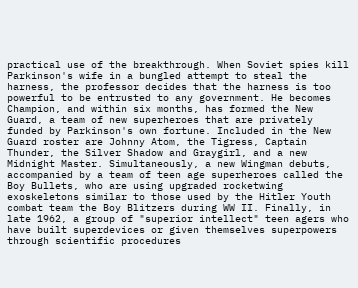practical use of the breakthrough. When Soviet spies kill Parkinson's wife in a bungled attempt to steal the harness, the professor decides that the harness is too powerful to be entrusted to any government. He becomes Champion, and within six months, has formed the New Guard, a team of new superheroes that are privately funded by Parkinson's own fortune. Included in the New Guard roster are Johnny Atom, the Tigress, Captain Thunder, the Silver Shadow and Graygirl, and a new Midnight Master. Simultaneously, a new Wingman debuts, accompanied by a team of teen age superheroes called the Boy Bullets, who are using upgraded rocketwing exoskeletons similar to those used by the Hitler Youth combat team the Boy Blitzers during WW II. Finally, in late 1962, a group of "superior intellect" teen agers who have built superdevices or given themselves superpowers through scientific procedures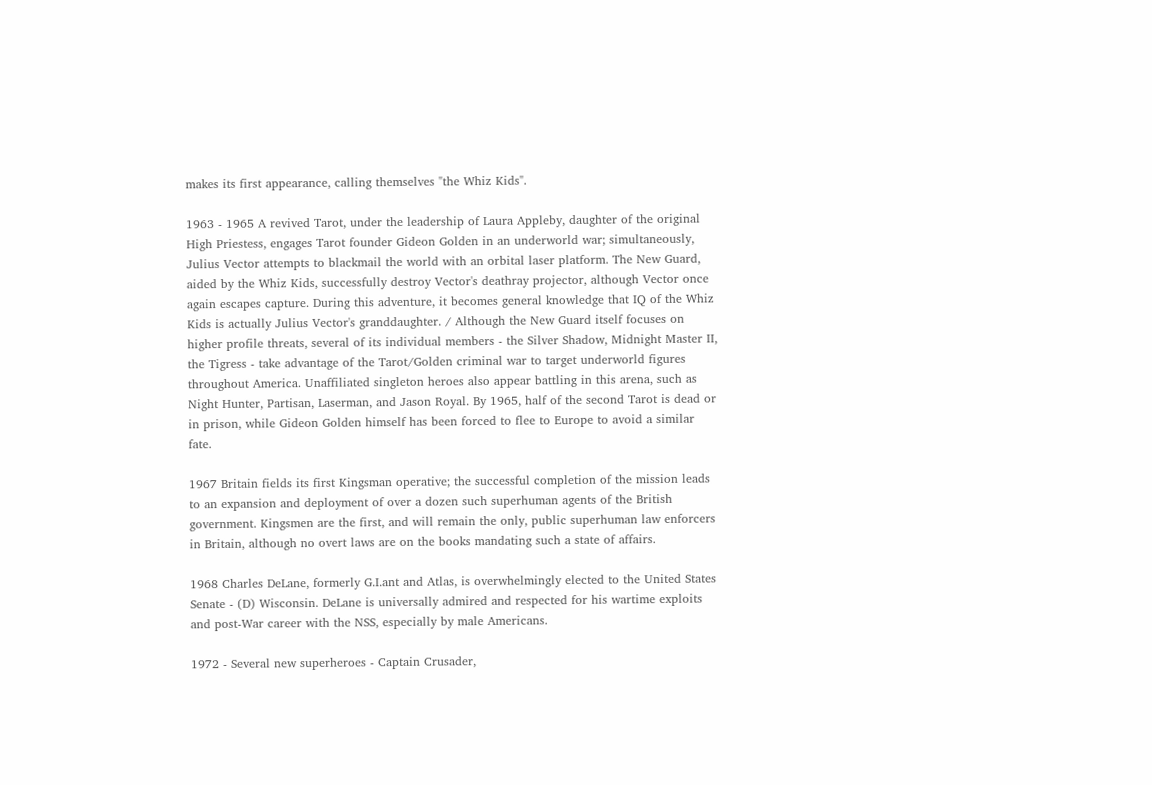makes its first appearance, calling themselves "the Whiz Kids".

1963 - 1965 A revived Tarot, under the leadership of Laura Appleby, daughter of the original High Priestess, engages Tarot founder Gideon Golden in an underworld war; simultaneously, Julius Vector attempts to blackmail the world with an orbital laser platform. The New Guard, aided by the Whiz Kids, successfully destroy Vector's deathray projector, although Vector once again escapes capture. During this adventure, it becomes general knowledge that IQ of the Whiz Kids is actually Julius Vector's granddaughter. / Although the New Guard itself focuses on higher profile threats, several of its individual members - the Silver Shadow, Midnight Master II, the Tigress - take advantage of the Tarot/Golden criminal war to target underworld figures throughout America. Unaffiliated singleton heroes also appear battling in this arena, such as Night Hunter, Partisan, Laserman, and Jason Royal. By 1965, half of the second Tarot is dead or in prison, while Gideon Golden himself has been forced to flee to Europe to avoid a similar fate.

1967 Britain fields its first Kingsman operative; the successful completion of the mission leads to an expansion and deployment of over a dozen such superhuman agents of the British government. Kingsmen are the first, and will remain the only, public superhuman law enforcers in Britain, although no overt laws are on the books mandating such a state of affairs.

1968 Charles DeLane, formerly G.I.ant and Atlas, is overwhelmingly elected to the United States Senate - (D) Wisconsin. DeLane is universally admired and respected for his wartime exploits and post-War career with the NSS, especially by male Americans.

1972 - Several new superheroes - Captain Crusader,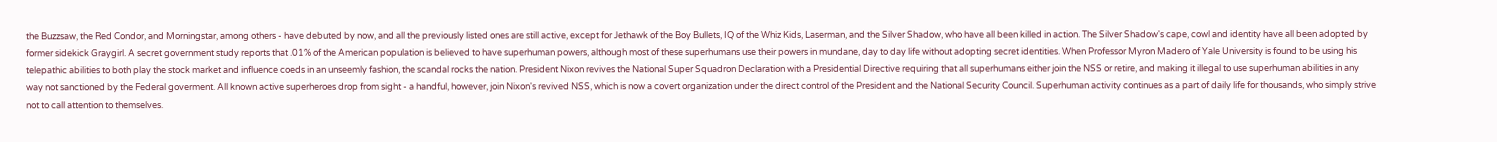the Buzzsaw, the Red Condor, and Morningstar, among others - have debuted by now, and all the previously listed ones are still active, except for Jethawk of the Boy Bullets, IQ of the Whiz Kids, Laserman, and the Silver Shadow, who have all been killed in action. The Silver Shadow's cape, cowl and identity have all been adopted by former sidekick Graygirl. A secret government study reports that .01% of the American population is believed to have superhuman powers, although most of these superhumans use their powers in mundane, day to day life without adopting secret identities. When Professor Myron Madero of Yale University is found to be using his telepathic abilities to both play the stock market and influence coeds in an unseemly fashion, the scandal rocks the nation. President Nixon revives the National Super Squadron Declaration with a Presidential Directive requiring that all superhumans either join the NSS or retire, and making it illegal to use superhuman abilities in any way not sanctioned by the Federal goverment. All known active superheroes drop from sight - a handful, however, join Nixon's revived NSS, which is now a covert organization under the direct control of the President and the National Security Council. Superhuman activity continues as a part of daily life for thousands, who simply strive not to call attention to themselves.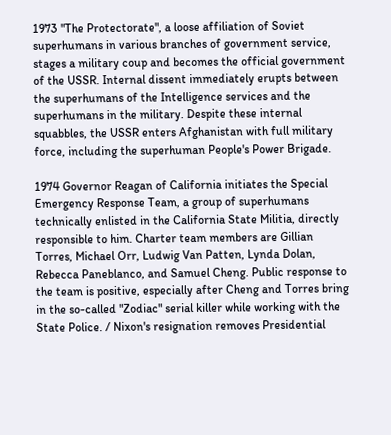1973 "The Protectorate", a loose affiliation of Soviet superhumans in various branches of government service, stages a military coup and becomes the official government of the USSR. Internal dissent immediately erupts between the superhumans of the Intelligence services and the superhumans in the military. Despite these internal squabbles, the USSR enters Afghanistan with full military force, including the superhuman People's Power Brigade.

1974 Governor Reagan of California initiates the Special Emergency Response Team, a group of superhumans technically enlisted in the California State Militia, directly responsible to him. Charter team members are Gillian Torres, Michael Orr, Ludwig Van Patten, Lynda Dolan, Rebecca Paneblanco, and Samuel Cheng. Public response to the team is positive, especially after Cheng and Torres bring in the so-called "Zodiac" serial killer while working with the State Police. / Nixon's resignation removes Presidential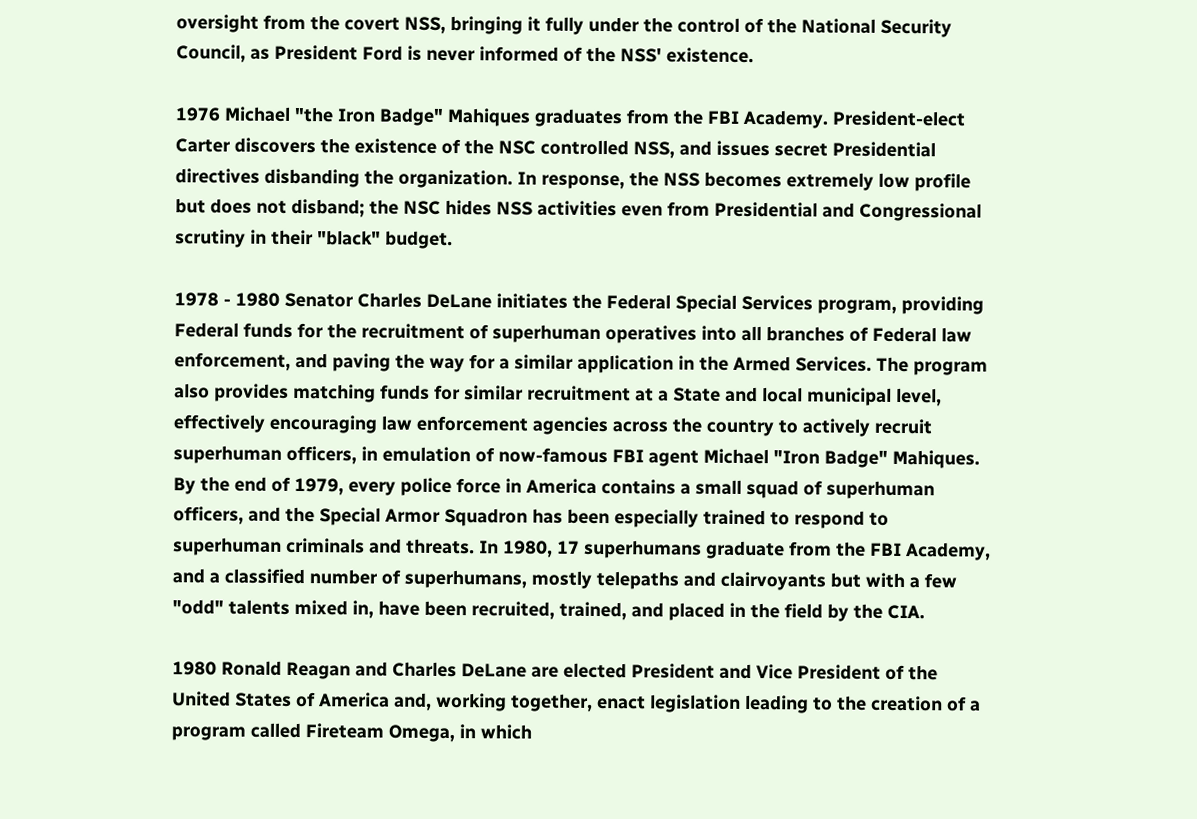oversight from the covert NSS, bringing it fully under the control of the National Security Council, as President Ford is never informed of the NSS' existence.

1976 Michael "the Iron Badge" Mahiques graduates from the FBI Academy. President-elect Carter discovers the existence of the NSC controlled NSS, and issues secret Presidential directives disbanding the organization. In response, the NSS becomes extremely low profile but does not disband; the NSC hides NSS activities even from Presidential and Congressional scrutiny in their "black" budget.

1978 - 1980 Senator Charles DeLane initiates the Federal Special Services program, providing Federal funds for the recruitment of superhuman operatives into all branches of Federal law enforcement, and paving the way for a similar application in the Armed Services. The program also provides matching funds for similar recruitment at a State and local municipal level, effectively encouraging law enforcement agencies across the country to actively recruit superhuman officers, in emulation of now-famous FBI agent Michael "Iron Badge" Mahiques. By the end of 1979, every police force in America contains a small squad of superhuman officers, and the Special Armor Squadron has been especially trained to respond to superhuman criminals and threats. In 1980, 17 superhumans graduate from the FBI Academy, and a classified number of superhumans, mostly telepaths and clairvoyants but with a few "odd" talents mixed in, have been recruited, trained, and placed in the field by the CIA.

1980 Ronald Reagan and Charles DeLane are elected President and Vice President of the United States of America and, working together, enact legislation leading to the creation of a program called Fireteam Omega, in which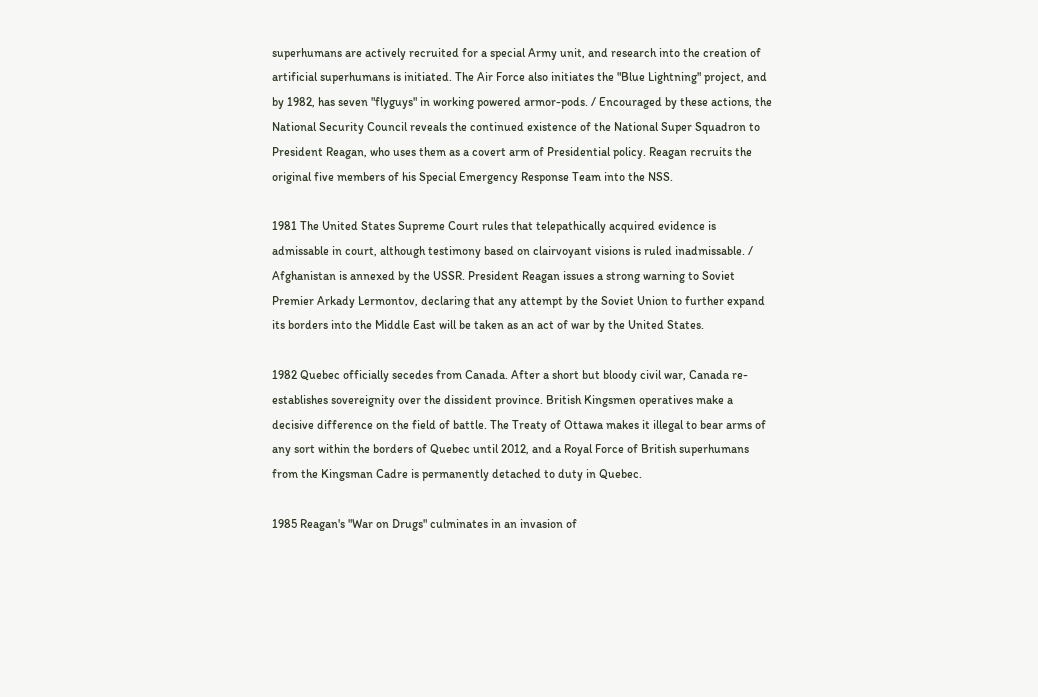superhumans are actively recruited for a special Army unit, and research into the creation of artificial superhumans is initiated. The Air Force also initiates the "Blue Lightning" project, and by 1982, has seven "flyguys" in working powered armor-pods. / Encouraged by these actions, the National Security Council reveals the continued existence of the National Super Squadron to President Reagan, who uses them as a covert arm of Presidential policy. Reagan recruits the original five members of his Special Emergency Response Team into the NSS.

1981 The United States Supreme Court rules that telepathically acquired evidence is admissable in court, although testimony based on clairvoyant visions is ruled inadmissable. / Afghanistan is annexed by the USSR. President Reagan issues a strong warning to Soviet Premier Arkady Lermontov, declaring that any attempt by the Soviet Union to further expand its borders into the Middle East will be taken as an act of war by the United States.

1982 Quebec officially secedes from Canada. After a short but bloody civil war, Canada re-establishes sovereignity over the dissident province. British Kingsmen operatives make a decisive difference on the field of battle. The Treaty of Ottawa makes it illegal to bear arms of any sort within the borders of Quebec until 2012, and a Royal Force of British superhumans from the Kingsman Cadre is permanently detached to duty in Quebec.

1985 Reagan's "War on Drugs" culminates in an invasion of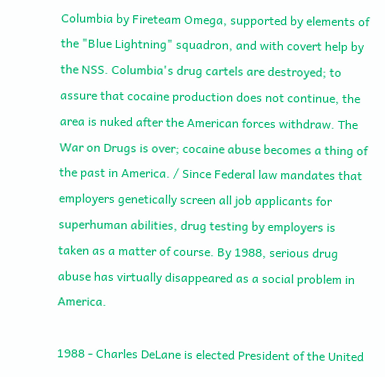Columbia by Fireteam Omega, supported by elements of the "Blue Lightning" squadron, and with covert help by the NSS. Columbia's drug cartels are destroyed; to assure that cocaine production does not continue, the area is nuked after the American forces withdraw. The War on Drugs is over; cocaine abuse becomes a thing of the past in America. / Since Federal law mandates that employers genetically screen all job applicants for superhuman abilities, drug testing by employers is taken as a matter of course. By 1988, serious drug abuse has virtually disappeared as a social problem in America.

1988 - Charles DeLane is elected President of the United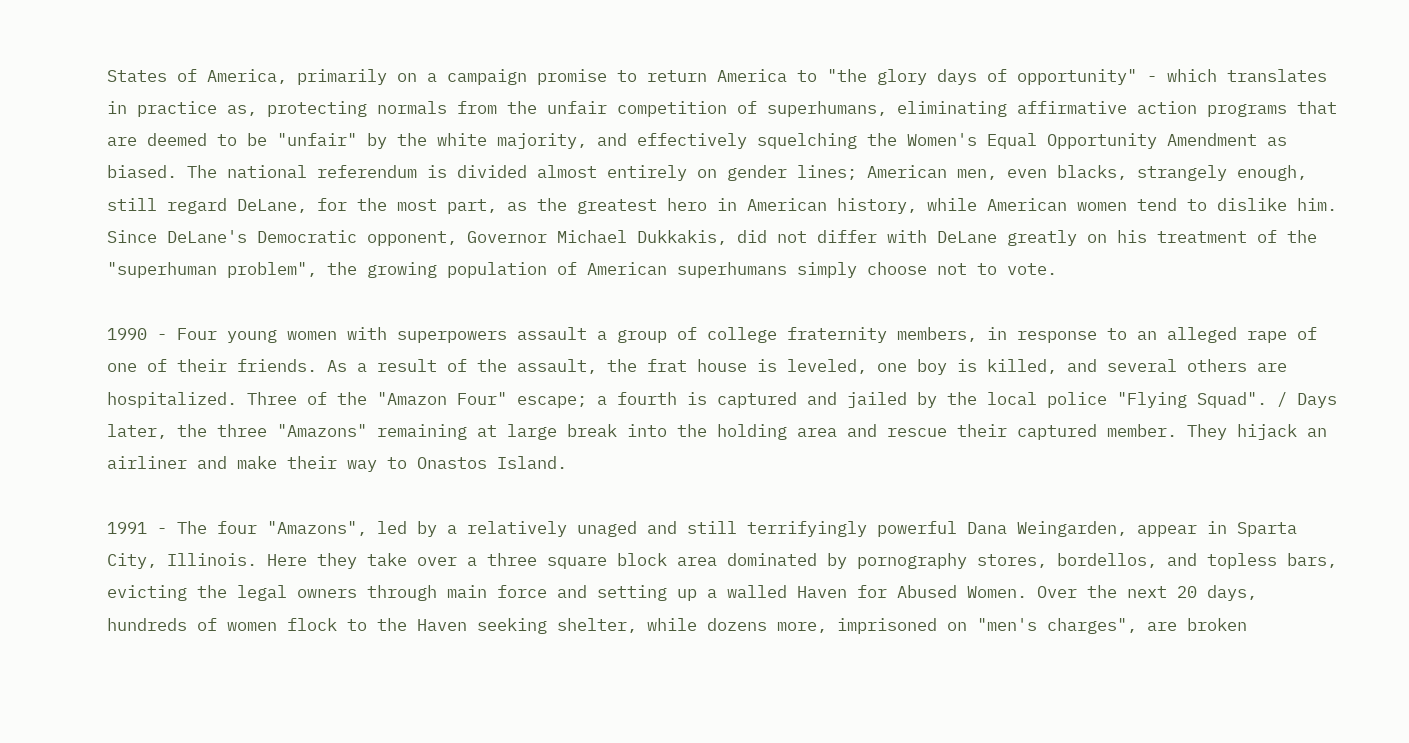States of America, primarily on a campaign promise to return America to "the glory days of opportunity" - which translates in practice as, protecting normals from the unfair competition of superhumans, eliminating affirmative action programs that are deemed to be "unfair" by the white majority, and effectively squelching the Women's Equal Opportunity Amendment as biased. The national referendum is divided almost entirely on gender lines; American men, even blacks, strangely enough, still regard DeLane, for the most part, as the greatest hero in American history, while American women tend to dislike him. Since DeLane's Democratic opponent, Governor Michael Dukkakis, did not differ with DeLane greatly on his treatment of the "superhuman problem", the growing population of American superhumans simply choose not to vote.

1990 - Four young women with superpowers assault a group of college fraternity members, in response to an alleged rape of one of their friends. As a result of the assault, the frat house is leveled, one boy is killed, and several others are hospitalized. Three of the "Amazon Four" escape; a fourth is captured and jailed by the local police "Flying Squad". / Days later, the three "Amazons" remaining at large break into the holding area and rescue their captured member. They hijack an airliner and make their way to Onastos Island.

1991 - The four "Amazons", led by a relatively unaged and still terrifyingly powerful Dana Weingarden, appear in Sparta City, Illinois. Here they take over a three square block area dominated by pornography stores, bordellos, and topless bars, evicting the legal owners through main force and setting up a walled Haven for Abused Women. Over the next 20 days, hundreds of women flock to the Haven seeking shelter, while dozens more, imprisoned on "men's charges", are broken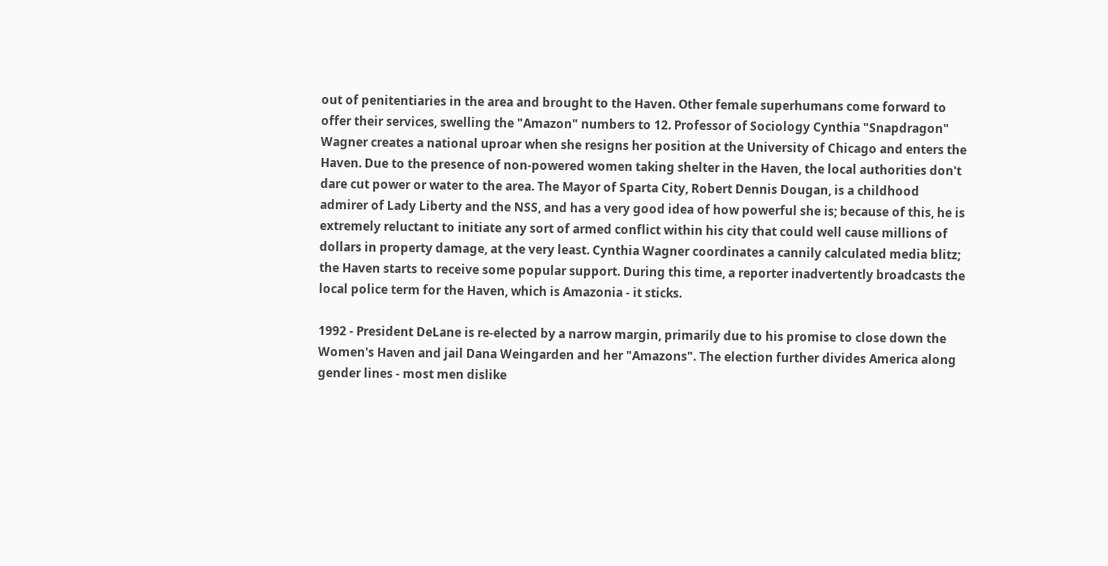out of penitentiaries in the area and brought to the Haven. Other female superhumans come forward to offer their services, swelling the "Amazon" numbers to 12. Professor of Sociology Cynthia "Snapdragon" Wagner creates a national uproar when she resigns her position at the University of Chicago and enters the Haven. Due to the presence of non-powered women taking shelter in the Haven, the local authorities don't dare cut power or water to the area. The Mayor of Sparta City, Robert Dennis Dougan, is a childhood admirer of Lady Liberty and the NSS, and has a very good idea of how powerful she is; because of this, he is extremely reluctant to initiate any sort of armed conflict within his city that could well cause millions of dollars in property damage, at the very least. Cynthia Wagner coordinates a cannily calculated media blitz; the Haven starts to receive some popular support. During this time, a reporter inadvertently broadcasts the local police term for the Haven, which is Amazonia - it sticks.

1992 - President DeLane is re-elected by a narrow margin, primarily due to his promise to close down the Women's Haven and jail Dana Weingarden and her "Amazons". The election further divides America along gender lines - most men dislike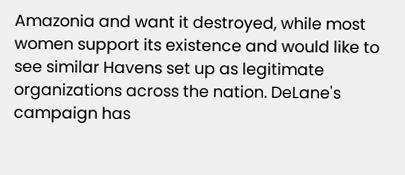Amazonia and want it destroyed, while most women support its existence and would like to see similar Havens set up as legitimate organizations across the nation. DeLane's campaign has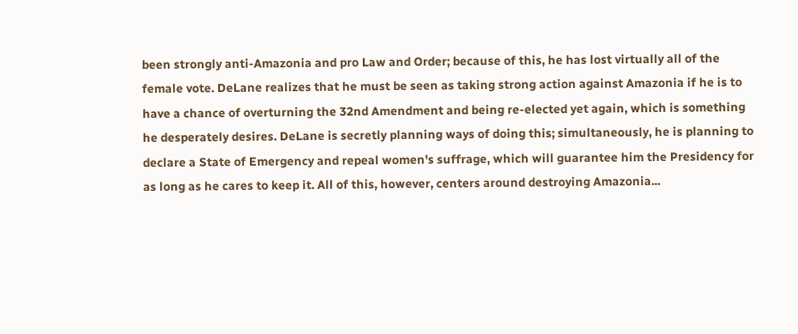been strongly anti-Amazonia and pro Law and Order; because of this, he has lost virtually all of the female vote. DeLane realizes that he must be seen as taking strong action against Amazonia if he is to have a chance of overturning the 32nd Amendment and being re-elected yet again, which is something he desperately desires. DeLane is secretly planning ways of doing this; simultaneously, he is planning to declare a State of Emergency and repeal women's suffrage, which will guarantee him the Presidency for as long as he cares to keep it. All of this, however, centers around destroying Amazonia...